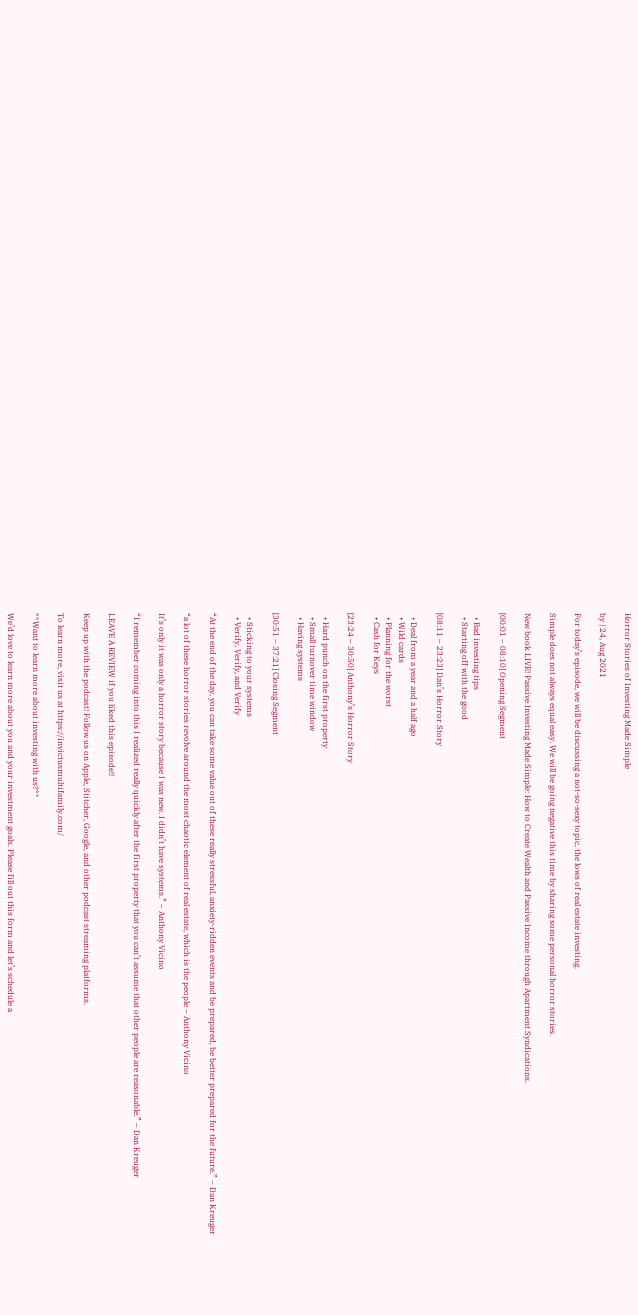Horror Stories of Investing Made Simple

by | 24, Aug 2021

For today’s episode, we will be discussing a not-so-sexy topic, the lows of real estate investing.

Simple does not always equal easy. We will be going negative this time by sharing some personal horror stories.

New book LIVE! Passive Investing Made Simple: How to Create Wealth and Passive Income through Apartment Syndications.

[00:01 – 08:10] Opening Segment

  • Bad investing tips
  • Starting off with the good

[08:11 – 23:23] Dan’s Horror Story

  • Deal from a year and a half ago
  • Wild cards
  • Planning for the worst
  • Cash for Keys

[23:24 – 30:50] Anthony’s Horror Story

  • Hard punch on the first property
  • Small turnover time window
  • Having systems

[30:51 – 37:21] Closing Segment

  • Sticking to your systems
  • Verify, Verify, and Verify

“At the end of the day, you can take some value out of these really stressful, anxiety-ridden events and be prepared, be better prepared for the future.” – Dan Kreuger

“a lot of these horror stories revolve around the most chaotic element of real estate, which is the people – Anthony Vicino

It’s only it was only a horror story because I was new. I didn’t have systems.” – Anthony Vicino

“I remember coming into this I realized really quickly after the first property that you can’t assume that other people are reasonable.” – Dan Kreuger

LEAVE A REVIEW if you liked this episode!!

Keep up with the podcast! Follow us on Apple, Stitcher, Google, and other podcast streaming platforms.

To learn more, visit us at https://invictusmultifamily.com/

**Want to learn more about investing with us?**

We’d love to learn more about you and your investment goals. Please fill out this form and let’s schedule a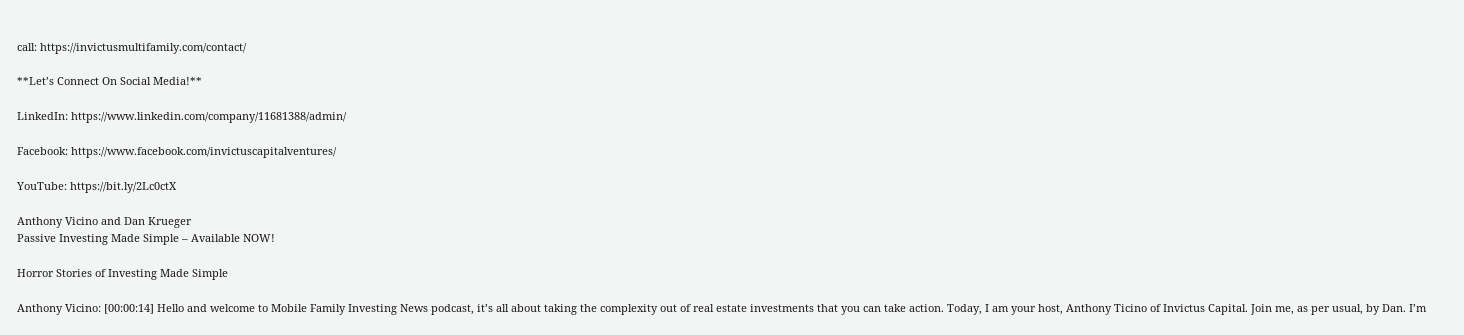call: https://invictusmultifamily.com/contact/

**Let’s Connect On Social Media!**

LinkedIn: https://www.linkedin.com/company/11681388/admin/

Facebook: https://www.facebook.com/invictuscapitalventures/

YouTube: https://bit.ly/2Lc0ctX

Anthony Vicino and Dan Krueger
Passive Investing Made Simple – Available NOW!

Horror Stories of Investing Made Simple

Anthony Vicino: [00:00:14] Hello and welcome to Mobile Family Investing News podcast, it’s all about taking the complexity out of real estate investments that you can take action. Today, I am your host, Anthony Ticino of Invictus Capital. Join me, as per usual, by Dan. I’m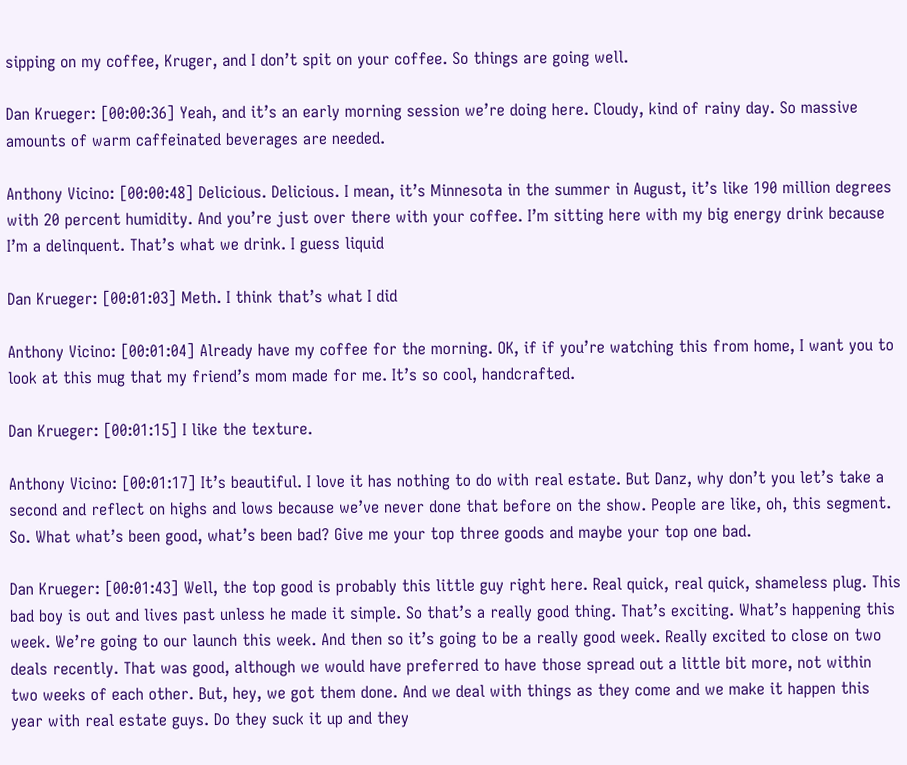sipping on my coffee, Kruger, and I don’t spit on your coffee. So things are going well.

Dan Krueger: [00:00:36] Yeah, and it’s an early morning session we’re doing here. Cloudy, kind of rainy day. So massive amounts of warm caffeinated beverages are needed.

Anthony Vicino: [00:00:48] Delicious. Delicious. I mean, it’s Minnesota in the summer in August, it’s like 190 million degrees with 20 percent humidity. And you’re just over there with your coffee. I’m sitting here with my big energy drink because I’m a delinquent. That’s what we drink. I guess liquid

Dan Krueger: [00:01:03] Meth. I think that’s what I did

Anthony Vicino: [00:01:04] Already have my coffee for the morning. OK, if if you’re watching this from home, I want you to look at this mug that my friend’s mom made for me. It’s so cool, handcrafted.

Dan Krueger: [00:01:15] I like the texture.

Anthony Vicino: [00:01:17] It’s beautiful. I love it has nothing to do with real estate. But Danz, why don’t you let’s take a second and reflect on highs and lows because we’ve never done that before on the show. People are like, oh, this segment. So. What what’s been good, what’s been bad? Give me your top three goods and maybe your top one bad.

Dan Krueger: [00:01:43] Well, the top good is probably this little guy right here. Real quick, real quick, shameless plug. This bad boy is out and lives past unless he made it simple. So that’s a really good thing. That’s exciting. What’s happening this week. We’re going to our launch this week. And then so it’s going to be a really good week. Really excited to close on two deals recently. That was good, although we would have preferred to have those spread out a little bit more, not within two weeks of each other. But, hey, we got them done. And we deal with things as they come and we make it happen this year with real estate guys. Do they suck it up and they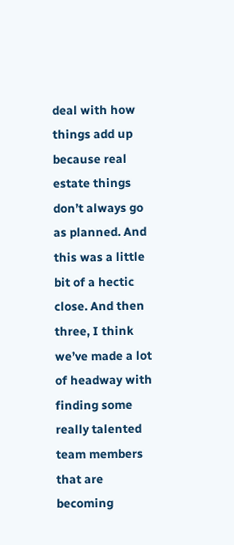deal with how things add up because real estate things don’t always go as planned. And this was a little bit of a hectic close. And then three, I think we’ve made a lot of headway with finding some really talented team members that are becoming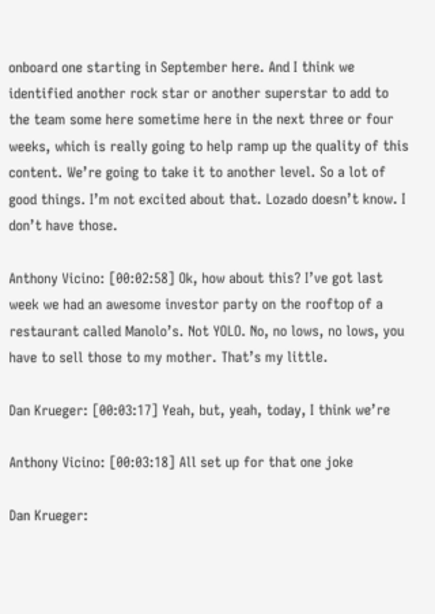onboard one starting in September here. And I think we identified another rock star or another superstar to add to the team some here sometime here in the next three or four weeks, which is really going to help ramp up the quality of this content. We’re going to take it to another level. So a lot of good things. I’m not excited about that. Lozado doesn’t know. I don’t have those.

Anthony Vicino: [00:02:58] Ok, how about this? I’ve got last week we had an awesome investor party on the rooftop of a restaurant called Manolo’s. Not YOLO. No, no lows, no lows, you have to sell those to my mother. That’s my little.

Dan Krueger: [00:03:17] Yeah, but, yeah, today, I think we’re

Anthony Vicino: [00:03:18] All set up for that one joke

Dan Krueger: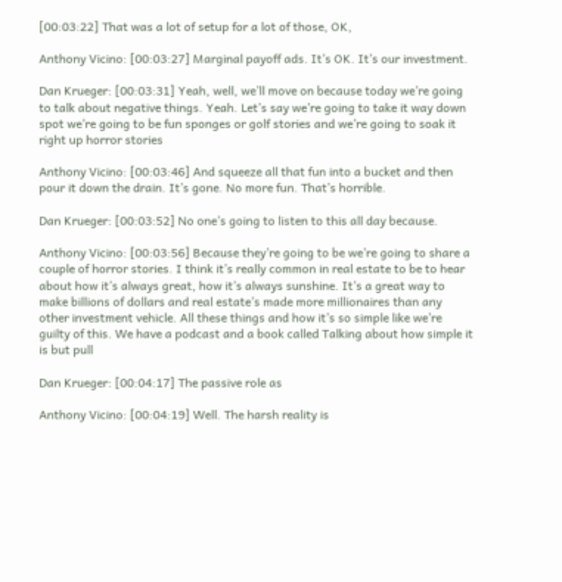[00:03:22] That was a lot of setup for a lot of those, OK,

Anthony Vicino: [00:03:27] Marginal payoff ads. It’s OK. It’s our investment.

Dan Krueger: [00:03:31] Yeah, well, we’ll move on because today we’re going to talk about negative things. Yeah. Let’s say we’re going to take it way down spot we’re going to be fun sponges or golf stories and we’re going to soak it right up horror stories

Anthony Vicino: [00:03:46] And squeeze all that fun into a bucket and then pour it down the drain. It’s gone. No more fun. That’s horrible.

Dan Krueger: [00:03:52] No one’s going to listen to this all day because.

Anthony Vicino: [00:03:56] Because they’re going to be we’re going to share a couple of horror stories. I think it’s really common in real estate to be to hear about how it’s always great, how it’s always sunshine. It’s a great way to make billions of dollars and real estate’s made more millionaires than any other investment vehicle. All these things and how it’s so simple like we’re guilty of this. We have a podcast and a book called Talking about how simple it is but pull

Dan Krueger: [00:04:17] The passive role as

Anthony Vicino: [00:04:19] Well. The harsh reality is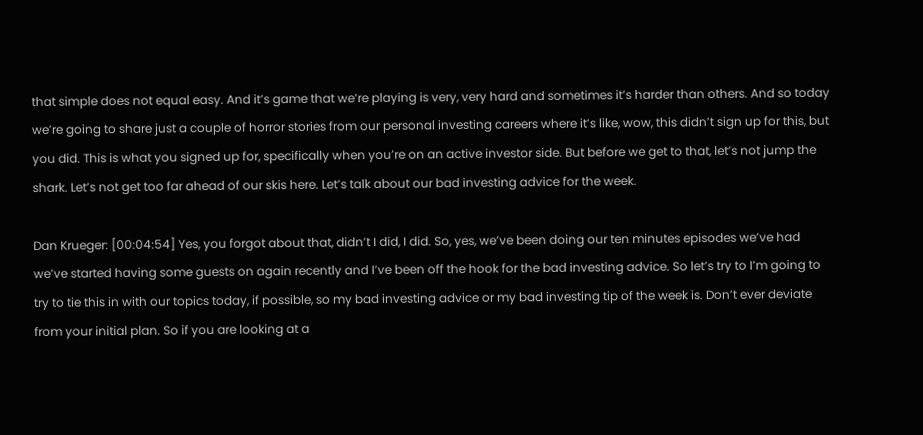that simple does not equal easy. And it’s game that we’re playing is very, very hard and sometimes it’s harder than others. And so today we’re going to share just a couple of horror stories from our personal investing careers where it’s like, wow, this didn’t sign up for this, but you did. This is what you signed up for, specifically when you’re on an active investor side. But before we get to that, let’s not jump the shark. Let’s not get too far ahead of our skis here. Let’s talk about our bad investing advice for the week.

Dan Krueger: [00:04:54] Yes, you forgot about that, didn’t I did, I did. So, yes, we’ve been doing our ten minutes episodes we’ve had we’ve started having some guests on again recently and I’ve been off the hook for the bad investing advice. So let’s try to I’m going to try to tie this in with our topics today, if possible, so my bad investing advice or my bad investing tip of the week is. Don’t ever deviate from your initial plan. So if you are looking at a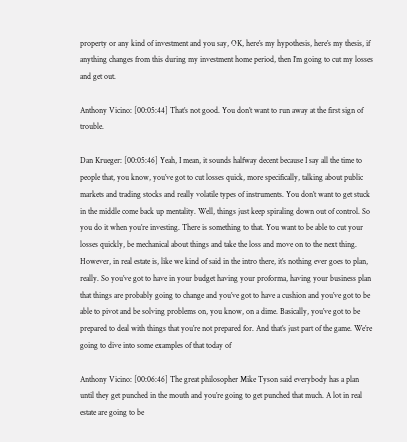property or any kind of investment and you say, OK, here’s my hypothesis, here’s my thesis, if anything changes from this during my investment home period, then I’m going to cut my losses and get out.

Anthony Vicino: [00:05:44] That’s not good. You don’t want to run away at the first sign of trouble.

Dan Krueger: [00:05:46] Yeah, I mean, it sounds halfway decent because I say all the time to people that, you know, you’ve got to cut losses quick, more specifically, talking about public markets and trading stocks and really volatile types of instruments. You don’t want to get stuck in the middle come back up mentality. Well, things just keep spiraling down out of control. So you do it when you’re investing. There is something to that. You want to be able to cut your losses quickly, be mechanical about things and take the loss and move on to the next thing. However, in real estate is, like we kind of said in the intro there, it’s nothing ever goes to plan, really. So you’ve got to have in your budget having your proforma, having your business plan that things are probably going to change and you’ve got to have a cushion and you’ve got to be able to pivot and be solving problems on, you know, on a dime. Basically, you’ve got to be prepared to deal with things that you’re not prepared for. And that’s just part of the game. We’re going to dive into some examples of that today of

Anthony Vicino: [00:06:46] The great philosopher Mike Tyson said everybody has a plan until they get punched in the mouth and you’re going to get punched that much. A lot in real estate are going to be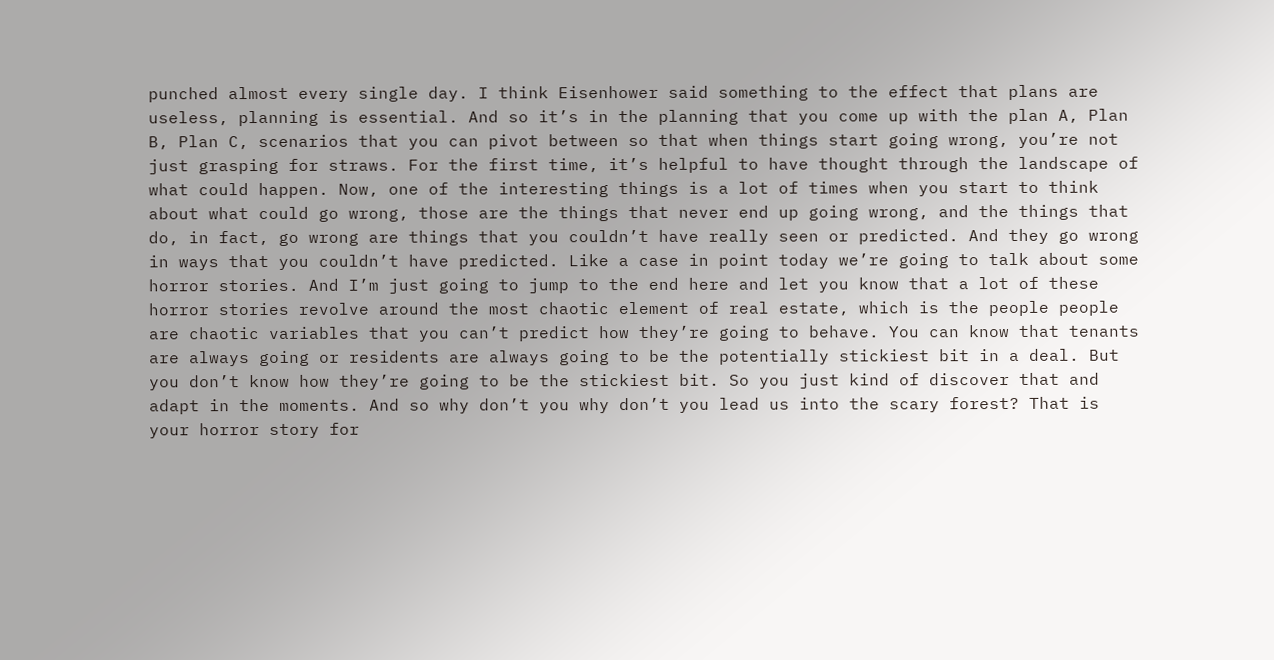punched almost every single day. I think Eisenhower said something to the effect that plans are useless, planning is essential. And so it’s in the planning that you come up with the plan A, Plan B, Plan C, scenarios that you can pivot between so that when things start going wrong, you’re not just grasping for straws. For the first time, it’s helpful to have thought through the landscape of what could happen. Now, one of the interesting things is a lot of times when you start to think about what could go wrong, those are the things that never end up going wrong, and the things that do, in fact, go wrong are things that you couldn’t have really seen or predicted. And they go wrong in ways that you couldn’t have predicted. Like a case in point today we’re going to talk about some horror stories. And I’m just going to jump to the end here and let you know that a lot of these horror stories revolve around the most chaotic element of real estate, which is the people people are chaotic variables that you can’t predict how they’re going to behave. You can know that tenants are always going or residents are always going to be the potentially stickiest bit in a deal. But you don’t know how they’re going to be the stickiest bit. So you just kind of discover that and adapt in the moments. And so why don’t you why don’t you lead us into the scary forest? That is your horror story for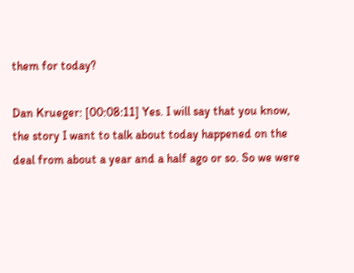them for today?

Dan Krueger: [00:08:11] Yes. I will say that you know, the story I want to talk about today happened on the deal from about a year and a half ago or so. So we were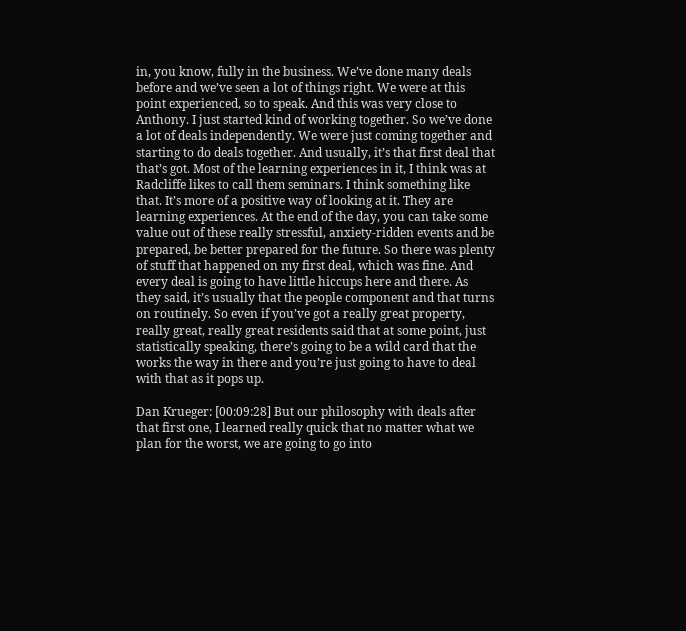in, you know, fully in the business. We’ve done many deals before and we’ve seen a lot of things right. We were at this point experienced, so to speak. And this was very close to Anthony. I just started kind of working together. So we’ve done a lot of deals independently. We were just coming together and starting to do deals together. And usually, it’s that first deal that that’s got. Most of the learning experiences in it, I think was at Radcliffe likes to call them seminars. I think something like that. It’s more of a positive way of looking at it. They are learning experiences. At the end of the day, you can take some value out of these really stressful, anxiety-ridden events and be prepared, be better prepared for the future. So there was plenty of stuff that happened on my first deal, which was fine. And every deal is going to have little hiccups here and there. As they said, it’s usually that the people component and that turns on routinely. So even if you’ve got a really great property, really great, really great residents said that at some point, just statistically speaking, there’s going to be a wild card that the works the way in there and you’re just going to have to deal with that as it pops up.

Dan Krueger: [00:09:28] But our philosophy with deals after that first one, I learned really quick that no matter what we plan for the worst, we are going to go into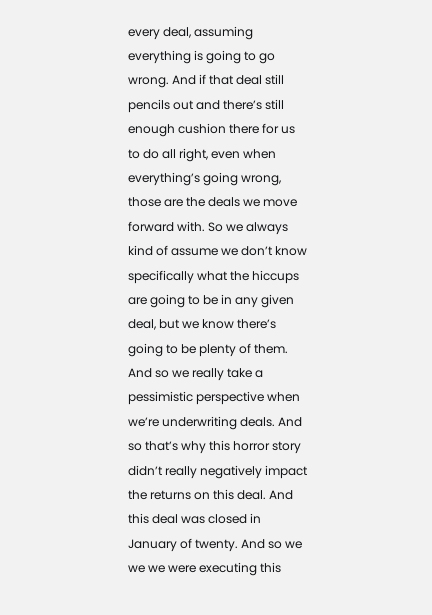every deal, assuming everything is going to go wrong. And if that deal still pencils out and there’s still enough cushion there for us to do all right, even when everything’s going wrong, those are the deals we move forward with. So we always kind of assume we don’t know specifically what the hiccups are going to be in any given deal, but we know there’s going to be plenty of them. And so we really take a pessimistic perspective when we’re underwriting deals. And so that’s why this horror story didn’t really negatively impact the returns on this deal. And this deal was closed in January of twenty. And so we we we were executing this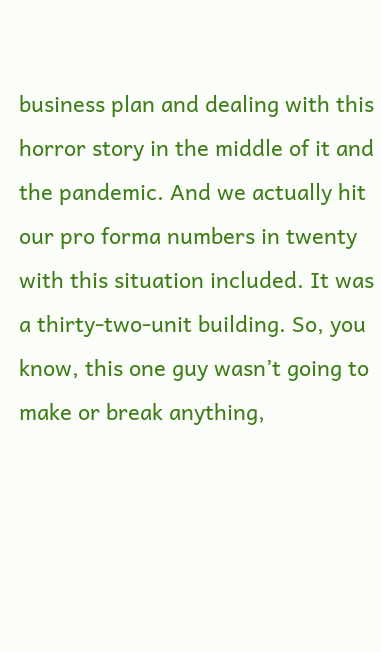business plan and dealing with this horror story in the middle of it and the pandemic. And we actually hit our pro forma numbers in twenty with this situation included. It was a thirty-two-unit building. So, you know, this one guy wasn’t going to make or break anything,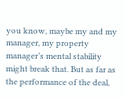you know, maybe my and my manager, my property manager’s mental stability might break that. But as far as the performance of the deal,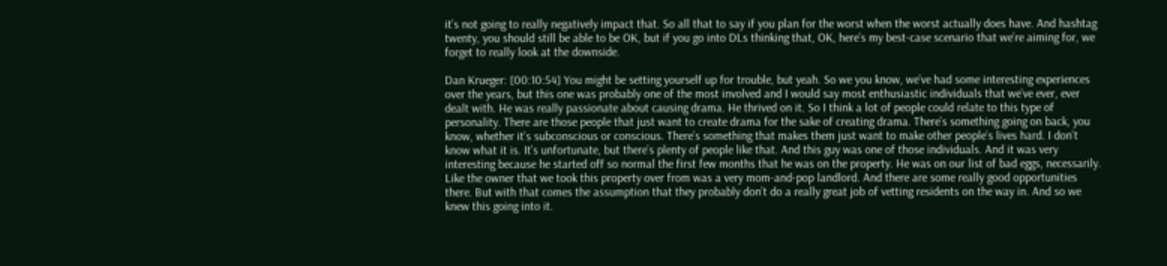it’s not going to really negatively impact that. So all that to say if you plan for the worst when the worst actually does have. And hashtag twenty, you should still be able to be OK, but if you go into DLs thinking that, OK, here’s my best-case scenario that we’re aiming for, we forget to really look at the downside.

Dan Krueger: [00:10:54] You might be setting yourself up for trouble, but yeah. So we you know, we’ve had some interesting experiences over the years, but this one was probably one of the most involved and I would say most enthusiastic individuals that we’ve ever, ever dealt with. He was really passionate about causing drama. He thrived on it. So I think a lot of people could relate to this type of personality. There are those people that just want to create drama for the sake of creating drama. There’s something going on back, you know, whether it’s subconscious or conscious. There’s something that makes them just want to make other people’s lives hard. I don’t know what it is. It’s unfortunate, but there’s plenty of people like that. And this guy was one of those individuals. And it was very interesting because he started off so normal the first few months that he was on the property. He was on our list of bad eggs, necessarily. Like the owner that we took this property over from was a very mom-and-pop landlord. And there are some really good opportunities there. But with that comes the assumption that they probably don’t do a really great job of vetting residents on the way in. And so we knew this going into it.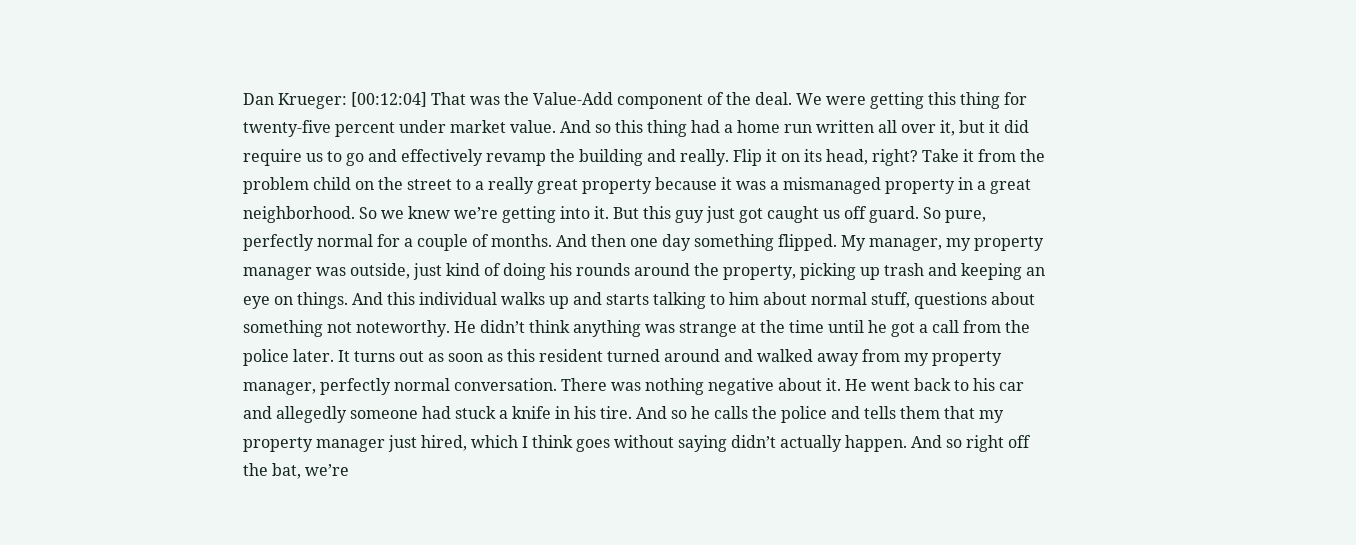Dan Krueger: [00:12:04] That was the Value-Add component of the deal. We were getting this thing for twenty-five percent under market value. And so this thing had a home run written all over it, but it did require us to go and effectively revamp the building and really. Flip it on its head, right? Take it from the problem child on the street to a really great property because it was a mismanaged property in a great neighborhood. So we knew we’re getting into it. But this guy just got caught us off guard. So pure, perfectly normal for a couple of months. And then one day something flipped. My manager, my property manager was outside, just kind of doing his rounds around the property, picking up trash and keeping an eye on things. And this individual walks up and starts talking to him about normal stuff, questions about something not noteworthy. He didn’t think anything was strange at the time until he got a call from the police later. It turns out as soon as this resident turned around and walked away from my property manager, perfectly normal conversation. There was nothing negative about it. He went back to his car and allegedly someone had stuck a knife in his tire. And so he calls the police and tells them that my property manager just hired, which I think goes without saying didn’t actually happen. And so right off the bat, we’re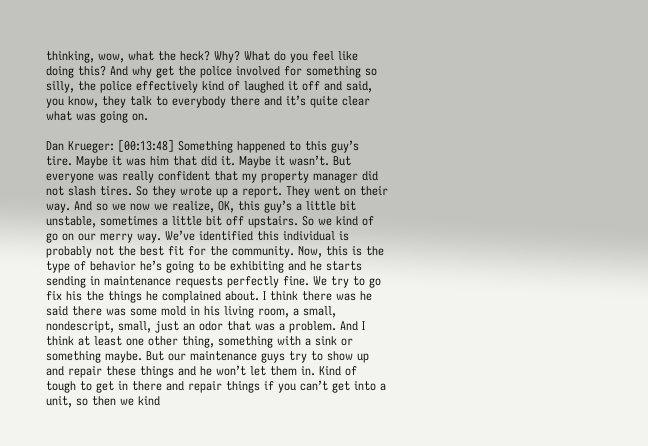thinking, wow, what the heck? Why? What do you feel like doing this? And why get the police involved for something so silly, the police effectively kind of laughed it off and said, you know, they talk to everybody there and it’s quite clear what was going on.

Dan Krueger: [00:13:48] Something happened to this guy’s tire. Maybe it was him that did it. Maybe it wasn’t. But everyone was really confident that my property manager did not slash tires. So they wrote up a report. They went on their way. And so we now we realize, OK, this guy’s a little bit unstable, sometimes a little bit off upstairs. So we kind of go on our merry way. We’ve identified this individual is probably not the best fit for the community. Now, this is the type of behavior he’s going to be exhibiting and he starts sending in maintenance requests perfectly fine. We try to go fix his the things he complained about. I think there was he said there was some mold in his living room, a small, nondescript, small, just an odor that was a problem. And I think at least one other thing, something with a sink or something maybe. But our maintenance guys try to show up and repair these things and he won’t let them in. Kind of tough to get in there and repair things if you can’t get into a unit, so then we kind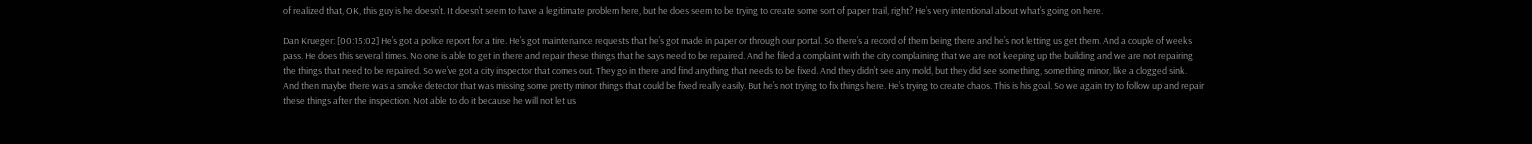of realized that, OK, this guy is he doesn’t. It doesn’t seem to have a legitimate problem here, but he does seem to be trying to create some sort of paper trail, right? He’s very intentional about what’s going on here.

Dan Krueger: [00:15:02] He’s got a police report for a tire. He’s got maintenance requests that he’s got made in paper or through our portal. So there’s a record of them being there and he’s not letting us get them. And a couple of weeks pass. He does this several times. No one is able to get in there and repair these things that he says need to be repaired. And he filed a complaint with the city complaining that we are not keeping up the building and we are not repairing the things that need to be repaired. So we’ve got a city inspector that comes out. They go in there and find anything that needs to be fixed. And they didn’t see any mold, but they did see something, something minor, like a clogged sink. And then maybe there was a smoke detector that was missing some pretty minor things that could be fixed really easily. But he’s not trying to fix things here. He’s trying to create chaos. This is his goal. So we again try to follow up and repair these things after the inspection. Not able to do it because he will not let us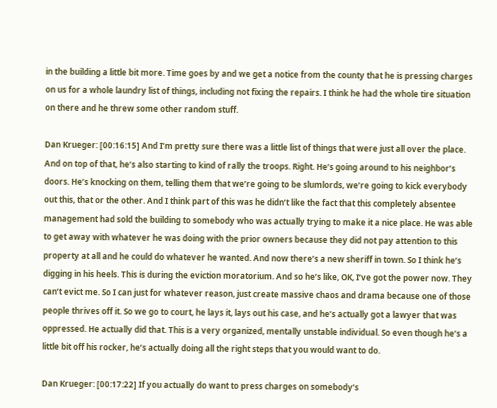in the building a little bit more. Time goes by and we get a notice from the county that he is pressing charges on us for a whole laundry list of things, including not fixing the repairs. I think he had the whole tire situation on there and he threw some other random stuff.

Dan Krueger: [00:16:15] And I’m pretty sure there was a little list of things that were just all over the place. And on top of that, he’s also starting to kind of rally the troops. Right. He’s going around to his neighbor’s doors. He’s knocking on them, telling them that we’re going to be slumlords, we’re going to kick everybody out this, that or the other. And I think part of this was he didn’t like the fact that this completely absentee management had sold the building to somebody who was actually trying to make it a nice place. He was able to get away with whatever he was doing with the prior owners because they did not pay attention to this property at all and he could do whatever he wanted. And now there’s a new sheriff in town. So I think he’s digging in his heels. This is during the eviction moratorium. And so he’s like, OK, I’ve got the power now. They can’t evict me. So I can just for whatever reason, just create massive chaos and drama because one of those people thrives off it. So we go to court, he lays it, lays out his case, and he’s actually got a lawyer that was oppressed. He actually did that. This is a very organized, mentally unstable individual. So even though he’s a little bit off his rocker, he’s actually doing all the right steps that you would want to do.

Dan Krueger: [00:17:22] If you actually do want to press charges on somebody’s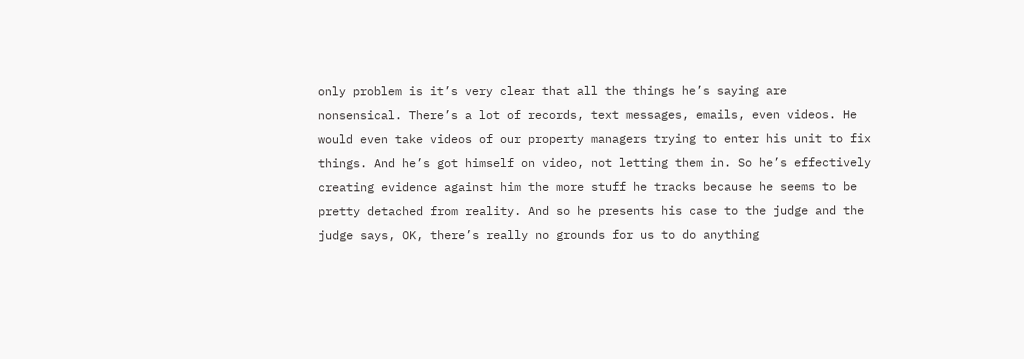only problem is it’s very clear that all the things he’s saying are nonsensical. There’s a lot of records, text messages, emails, even videos. He would even take videos of our property managers trying to enter his unit to fix things. And he’s got himself on video, not letting them in. So he’s effectively creating evidence against him the more stuff he tracks because he seems to be pretty detached from reality. And so he presents his case to the judge and the judge says, OK, there’s really no grounds for us to do anything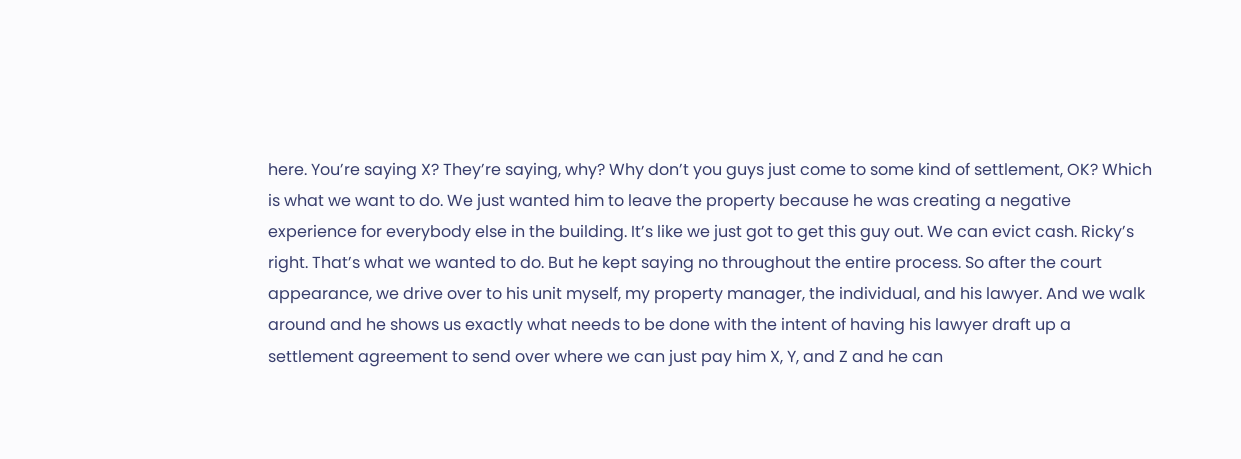here. You’re saying X? They’re saying, why? Why don’t you guys just come to some kind of settlement, OK? Which is what we want to do. We just wanted him to leave the property because he was creating a negative experience for everybody else in the building. It’s like we just got to get this guy out. We can evict cash. Ricky’s right. That’s what we wanted to do. But he kept saying no throughout the entire process. So after the court appearance, we drive over to his unit myself, my property manager, the individual, and his lawyer. And we walk around and he shows us exactly what needs to be done with the intent of having his lawyer draft up a settlement agreement to send over where we can just pay him X, Y, and Z and he can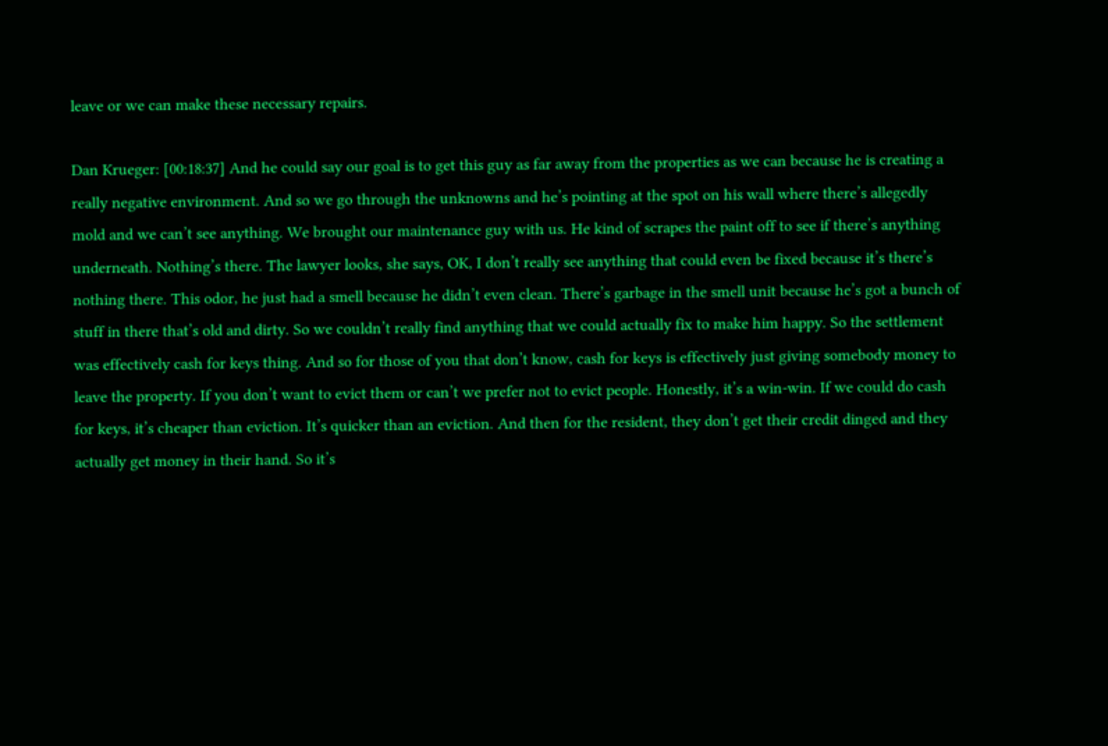leave or we can make these necessary repairs.

Dan Krueger: [00:18:37] And he could say our goal is to get this guy as far away from the properties as we can because he is creating a really negative environment. And so we go through the unknowns and he’s pointing at the spot on his wall where there’s allegedly mold and we can’t see anything. We brought our maintenance guy with us. He kind of scrapes the paint off to see if there’s anything underneath. Nothing’s there. The lawyer looks, she says, OK, I don’t really see anything that could even be fixed because it’s there’s nothing there. This odor, he just had a smell because he didn’t even clean. There’s garbage in the smell unit because he’s got a bunch of stuff in there that’s old and dirty. So we couldn’t really find anything that we could actually fix to make him happy. So the settlement was effectively cash for keys thing. And so for those of you that don’t know, cash for keys is effectively just giving somebody money to leave the property. If you don’t want to evict them or can’t we prefer not to evict people. Honestly, it’s a win-win. If we could do cash for keys, it’s cheaper than eviction. It’s quicker than an eviction. And then for the resident, they don’t get their credit dinged and they actually get money in their hand. So it’s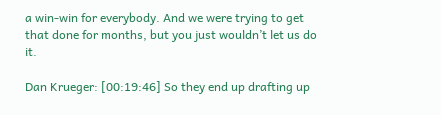a win-win for everybody. And we were trying to get that done for months, but you just wouldn’t let us do it.

Dan Krueger: [00:19:46] So they end up drafting up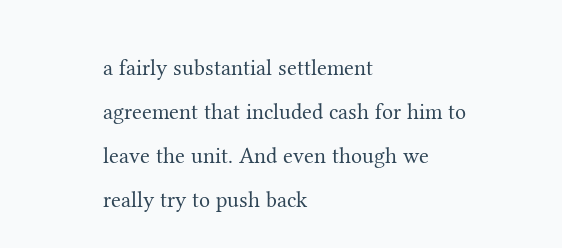a fairly substantial settlement agreement that included cash for him to leave the unit. And even though we really try to push back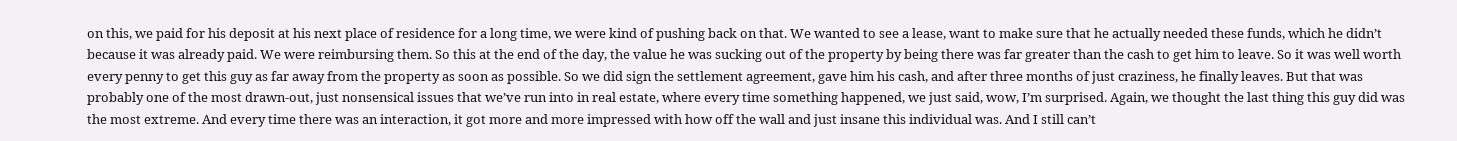on this, we paid for his deposit at his next place of residence for a long time, we were kind of pushing back on that. We wanted to see a lease, want to make sure that he actually needed these funds, which he didn’t because it was already paid. We were reimbursing them. So this at the end of the day, the value he was sucking out of the property by being there was far greater than the cash to get him to leave. So it was well worth every penny to get this guy as far away from the property as soon as possible. So we did sign the settlement agreement, gave him his cash, and after three months of just craziness, he finally leaves. But that was probably one of the most drawn-out, just nonsensical issues that we’ve run into in real estate, where every time something happened, we just said, wow, I’m surprised. Again, we thought the last thing this guy did was the most extreme. And every time there was an interaction, it got more and more impressed with how off the wall and just insane this individual was. And I still can’t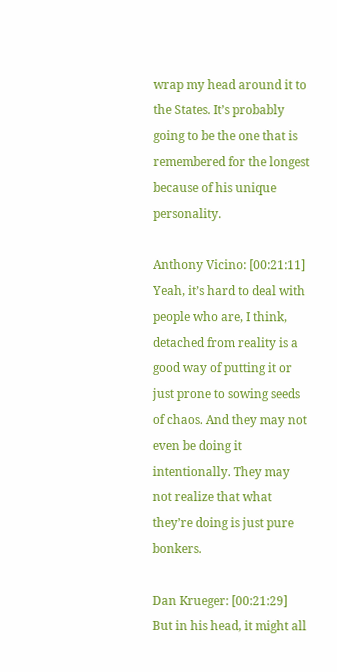wrap my head around it to the States. It’s probably going to be the one that is remembered for the longest because of his unique personality.

Anthony Vicino: [00:21:11] Yeah, it’s hard to deal with people who are, I think, detached from reality is a good way of putting it or just prone to sowing seeds of chaos. And they may not even be doing it intentionally. They may not realize that what they’re doing is just pure bonkers.

Dan Krueger: [00:21:29] But in his head, it might all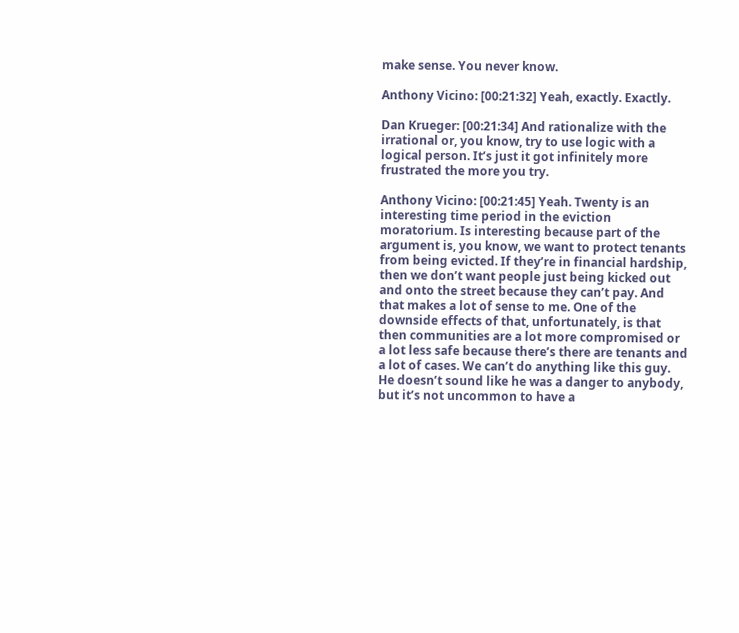make sense. You never know.

Anthony Vicino: [00:21:32] Yeah, exactly. Exactly.

Dan Krueger: [00:21:34] And rationalize with the irrational or, you know, try to use logic with a logical person. It’s just it got infinitely more frustrated the more you try.

Anthony Vicino: [00:21:45] Yeah. Twenty is an interesting time period in the eviction moratorium. Is interesting because part of the argument is, you know, we want to protect tenants from being evicted. If they’re in financial hardship, then we don’t want people just being kicked out and onto the street because they can’t pay. And that makes a lot of sense to me. One of the downside effects of that, unfortunately, is that then communities are a lot more compromised or a lot less safe because there’s there are tenants and a lot of cases. We can’t do anything like this guy. He doesn’t sound like he was a danger to anybody, but it’s not uncommon to have a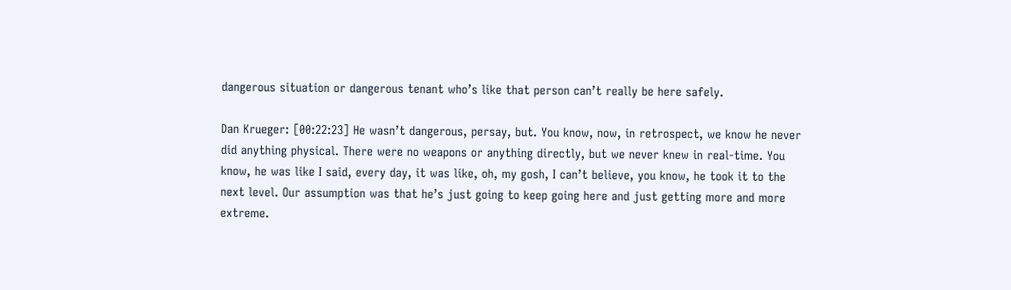dangerous situation or dangerous tenant who’s like that person can’t really be here safely.

Dan Krueger: [00:22:23] He wasn’t dangerous, persay, but. You know, now, in retrospect, we know he never did anything physical. There were no weapons or anything directly, but we never knew in real-time. You know, he was like I said, every day, it was like, oh, my gosh, I can’t believe, you know, he took it to the next level. Our assumption was that he’s just going to keep going here and just getting more and more extreme.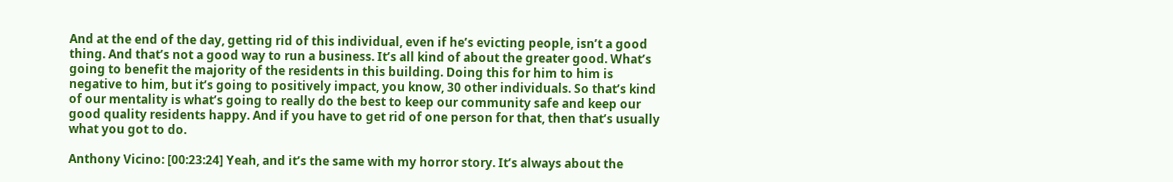And at the end of the day, getting rid of this individual, even if he’s evicting people, isn’t a good thing. And that’s not a good way to run a business. It’s all kind of about the greater good. What’s going to benefit the majority of the residents in this building. Doing this for him to him is negative to him, but it’s going to positively impact, you know, 30 other individuals. So that’s kind of our mentality is what’s going to really do the best to keep our community safe and keep our good quality residents happy. And if you have to get rid of one person for that, then that’s usually what you got to do.

Anthony Vicino: [00:23:24] Yeah, and it’s the same with my horror story. It’s always about the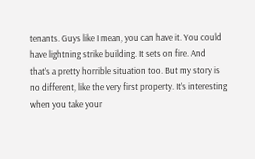tenants. Guys like I mean, you can have it. You could have lightning strike building. It sets on fire. And that’s a pretty horrible situation too. But my story is no different, like the very first property. It’s interesting when you take your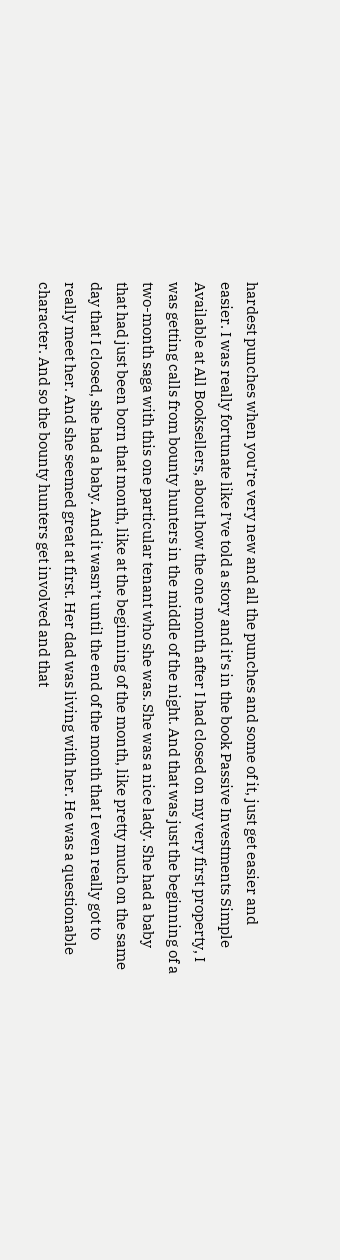hardest punches when you’re very new and all the punches and some of it, just get easier and easier. I was really fortunate like I’ve told a story and it’s in the book Passive Investments Simple Available at All Booksellers, about how the one month after I had closed on my very first property, I was getting calls from bounty hunters in the middle of the night. And that was just the beginning of a two-month saga with this one particular tenant who she was. She was a nice lady. She had a baby that had just been born that month, like at the beginning of the month, like pretty much on the same day that I closed, she had a baby. And it wasn’t until the end of the month that I even really got to really meet her. And she seemed great at first. Her dad was living with her. He was a questionable character. And so the bounty hunters get involved and that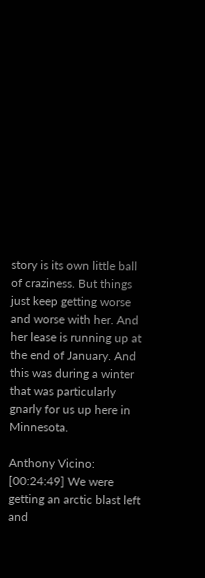story is its own little ball of craziness. But things just keep getting worse and worse with her. And her lease is running up at the end of January. And this was during a winter that was particularly gnarly for us up here in Minnesota.

Anthony Vicino: [00:24:49] We were getting an arctic blast left and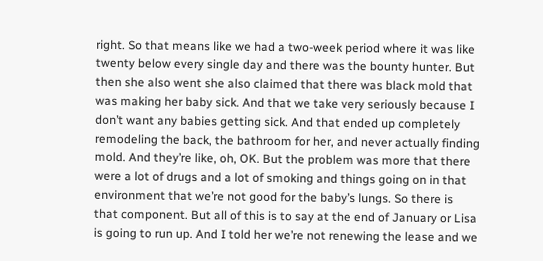right. So that means like we had a two-week period where it was like twenty below every single day and there was the bounty hunter. But then she also went she also claimed that there was black mold that was making her baby sick. And that we take very seriously because I don’t want any babies getting sick. And that ended up completely remodeling the back, the bathroom for her, and never actually finding mold. And they’re like, oh, OK. But the problem was more that there were a lot of drugs and a lot of smoking and things going on in that environment that we’re not good for the baby’s lungs. So there is that component. But all of this is to say at the end of January or Lisa is going to run up. And I told her we’re not renewing the lease and we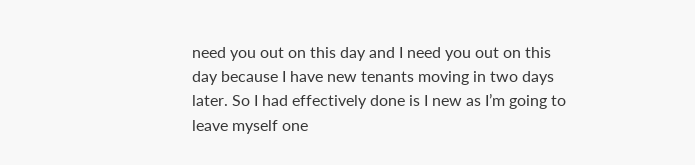need you out on this day and I need you out on this day because I have new tenants moving in two days later. So I had effectively done is I new as I’m going to leave myself one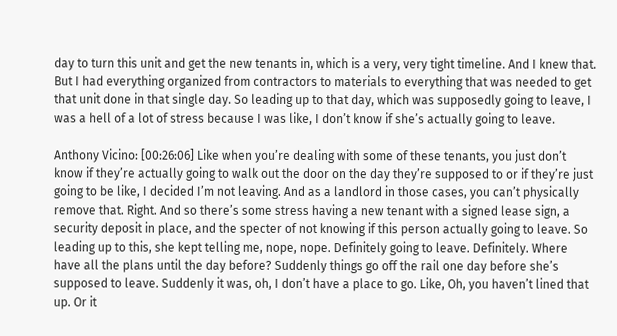day to turn this unit and get the new tenants in, which is a very, very tight timeline. And I knew that. But I had everything organized from contractors to materials to everything that was needed to get that unit done in that single day. So leading up to that day, which was supposedly going to leave, I was a hell of a lot of stress because I was like, I don’t know if she’s actually going to leave.

Anthony Vicino: [00:26:06] Like when you’re dealing with some of these tenants, you just don’t know if they’re actually going to walk out the door on the day they’re supposed to or if they’re just going to be like, I decided I’m not leaving. And as a landlord in those cases, you can’t physically remove that. Right. And so there’s some stress having a new tenant with a signed lease sign, a security deposit in place, and the specter of not knowing if this person actually going to leave. So leading up to this, she kept telling me, nope, nope. Definitely going to leave. Definitely. Where have all the plans until the day before? Suddenly things go off the rail one day before she’s supposed to leave. Suddenly it was, oh, I don’t have a place to go. Like, Oh, you haven’t lined that up. Or it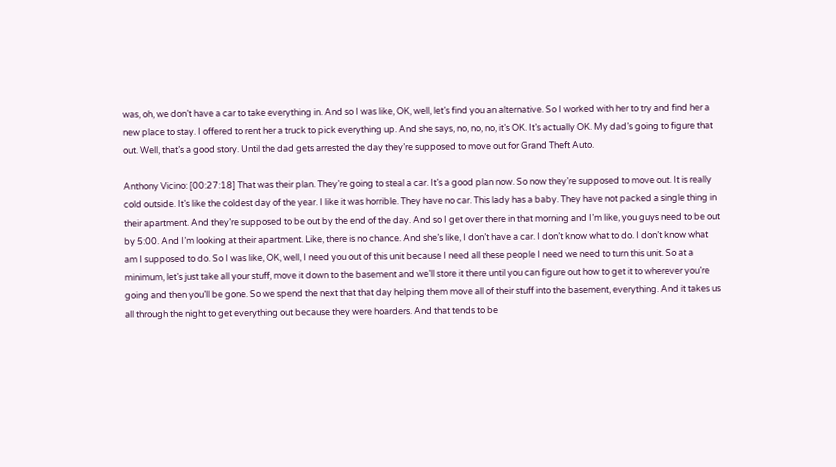was, oh, we don’t have a car to take everything in. And so I was like, OK, well, let’s find you an alternative. So I worked with her to try and find her a new place to stay. I offered to rent her a truck to pick everything up. And she says, no, no, no, it’s OK. It’s actually OK. My dad’s going to figure that out. Well, that’s a good story. Until the dad gets arrested the day they’re supposed to move out for Grand Theft Auto.

Anthony Vicino: [00:27:18] That was their plan. They’re going to steal a car. It’s a good plan now. So now they’re supposed to move out. It is really cold outside. It’s like the coldest day of the year. I like it was horrible. They have no car. This lady has a baby. They have not packed a single thing in their apartment. And they’re supposed to be out by the end of the day. And so I get over there in that morning and I’m like, you guys need to be out by 5:00. And I’m looking at their apartment. Like, there is no chance. And she’s like, I don’t have a car. I don’t know what to do. I don’t know what am I supposed to do. So I was like, OK, well, I need you out of this unit because I need all these people I need we need to turn this unit. So at a minimum, let’s just take all your stuff, move it down to the basement and we’ll store it there until you can figure out how to get it to wherever you’re going and then you’ll be gone. So we spend the next that that day helping them move all of their stuff into the basement, everything. And it takes us all through the night to get everything out because they were hoarders. And that tends to be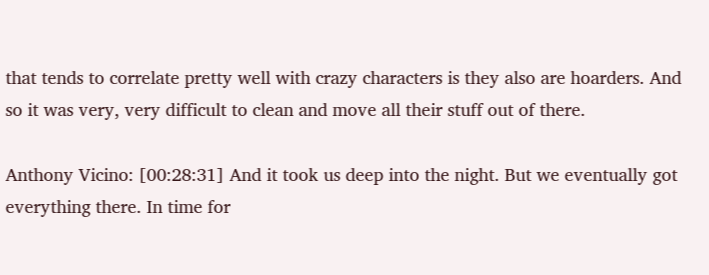that tends to correlate pretty well with crazy characters is they also are hoarders. And so it was very, very difficult to clean and move all their stuff out of there.

Anthony Vicino: [00:28:31] And it took us deep into the night. But we eventually got everything there. In time for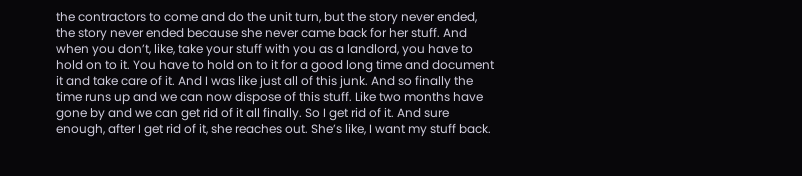the contractors to come and do the unit turn, but the story never ended, the story never ended because she never came back for her stuff. And when you don’t, like, take your stuff with you as a landlord, you have to hold on to it. You have to hold on to it for a good long time and document it and take care of it. And I was like just all of this junk. And so finally the time runs up and we can now dispose of this stuff. Like two months have gone by and we can get rid of it all finally. So I get rid of it. And sure enough, after I get rid of it, she reaches out. She’s like, I want my stuff back.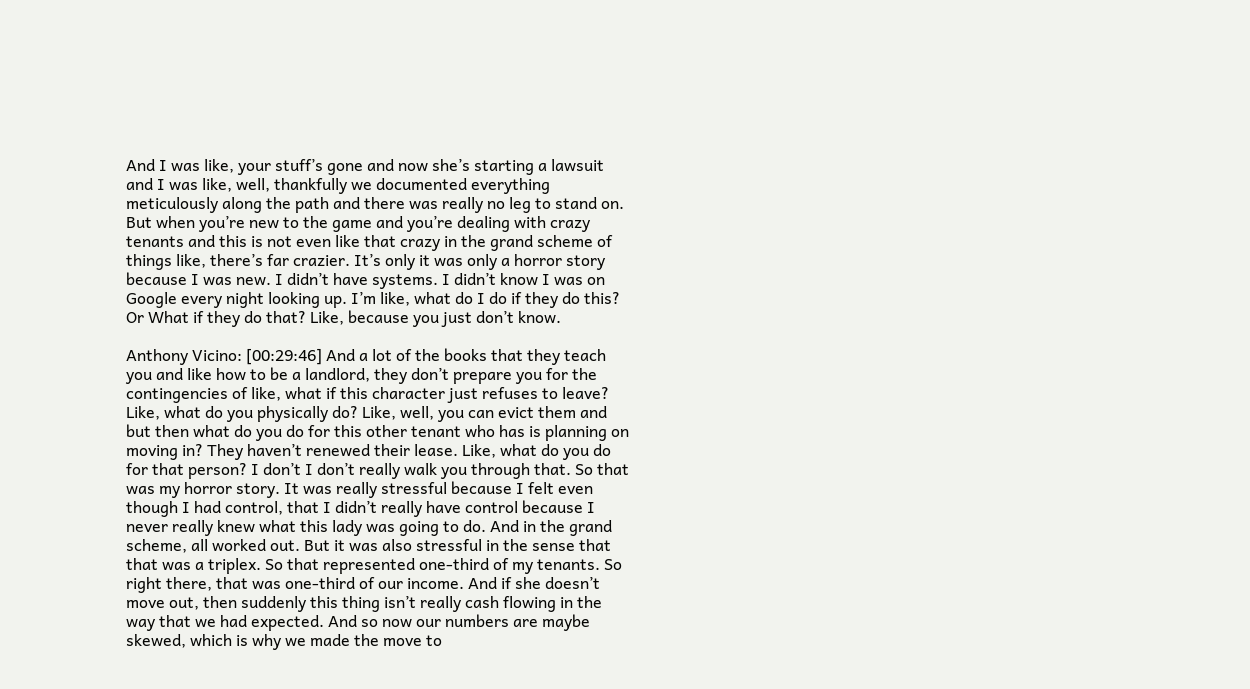And I was like, your stuff’s gone and now she’s starting a lawsuit and I was like, well, thankfully we documented everything meticulously along the path and there was really no leg to stand on. But when you’re new to the game and you’re dealing with crazy tenants and this is not even like that crazy in the grand scheme of things like, there’s far crazier. It’s only it was only a horror story because I was new. I didn’t have systems. I didn’t know I was on Google every night looking up. I’m like, what do I do if they do this? Or What if they do that? Like, because you just don’t know.

Anthony Vicino: [00:29:46] And a lot of the books that they teach you and like how to be a landlord, they don’t prepare you for the contingencies of like, what if this character just refuses to leave? Like, what do you physically do? Like, well, you can evict them and but then what do you do for this other tenant who has is planning on moving in? They haven’t renewed their lease. Like, what do you do for that person? I don’t I don’t really walk you through that. So that was my horror story. It was really stressful because I felt even though I had control, that I didn’t really have control because I never really knew what this lady was going to do. And in the grand scheme, all worked out. But it was also stressful in the sense that that was a triplex. So that represented one-third of my tenants. So right there, that was one-third of our income. And if she doesn’t move out, then suddenly this thing isn’t really cash flowing in the way that we had expected. And so now our numbers are maybe skewed, which is why we made the move to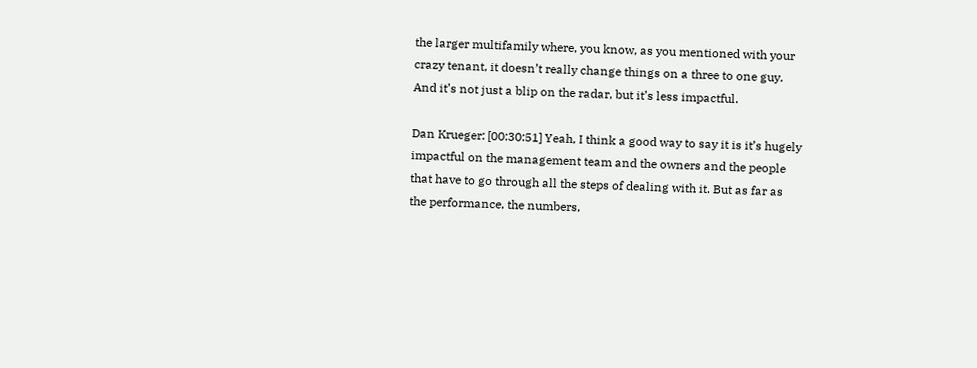the larger multifamily where, you know, as you mentioned with your crazy tenant, it doesn’t really change things on a three to one guy. And it’s not just a blip on the radar, but it’s less impactful.

Dan Krueger: [00:30:51] Yeah, I think a good way to say it is it’s hugely impactful on the management team and the owners and the people that have to go through all the steps of dealing with it. But as far as the performance, the numbers,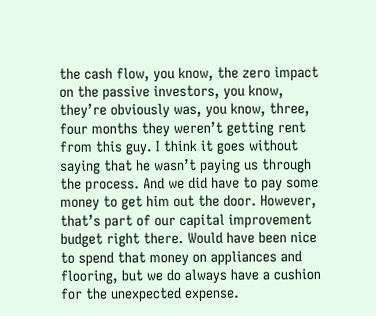the cash flow, you know, the zero impact on the passive investors, you know, they’re obviously was, you know, three, four months they weren’t getting rent from this guy. I think it goes without saying that he wasn’t paying us through the process. And we did have to pay some money to get him out the door. However, that’s part of our capital improvement budget right there. Would have been nice to spend that money on appliances and flooring, but we do always have a cushion for the unexpected expense.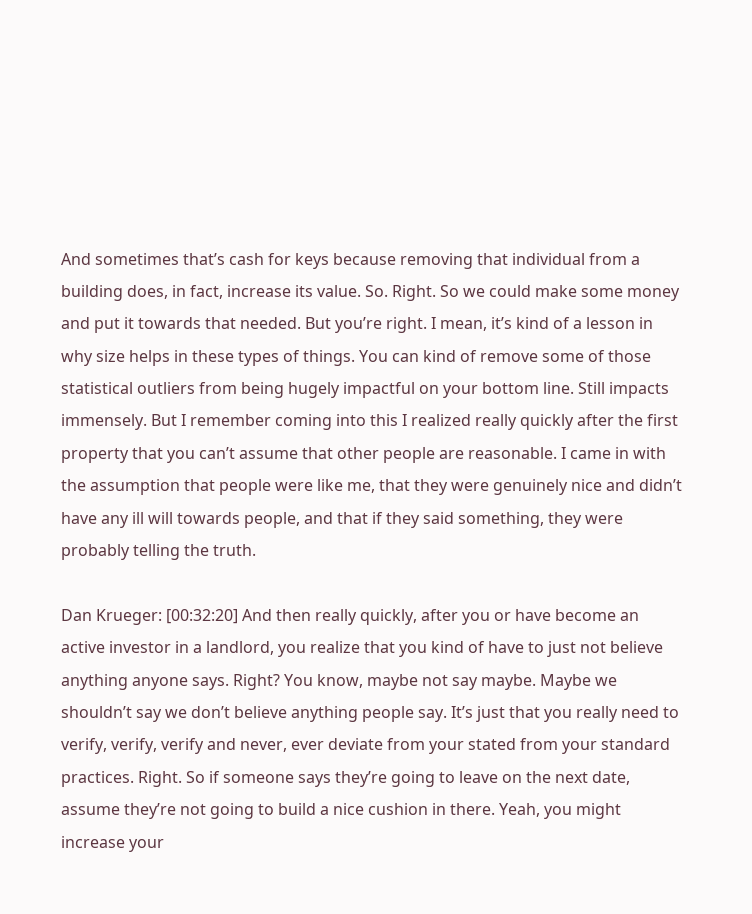And sometimes that’s cash for keys because removing that individual from a building does, in fact, increase its value. So. Right. So we could make some money and put it towards that needed. But you’re right. I mean, it’s kind of a lesson in why size helps in these types of things. You can kind of remove some of those statistical outliers from being hugely impactful on your bottom line. Still impacts immensely. But I remember coming into this I realized really quickly after the first property that you can’t assume that other people are reasonable. I came in with the assumption that people were like me, that they were genuinely nice and didn’t have any ill will towards people, and that if they said something, they were probably telling the truth.

Dan Krueger: [00:32:20] And then really quickly, after you or have become an active investor in a landlord, you realize that you kind of have to just not believe anything anyone says. Right? You know, maybe not say maybe. Maybe we shouldn’t say we don’t believe anything people say. It’s just that you really need to verify, verify, verify and never, ever deviate from your stated from your standard practices. Right. So if someone says they’re going to leave on the next date, assume they’re not going to build a nice cushion in there. Yeah, you might increase your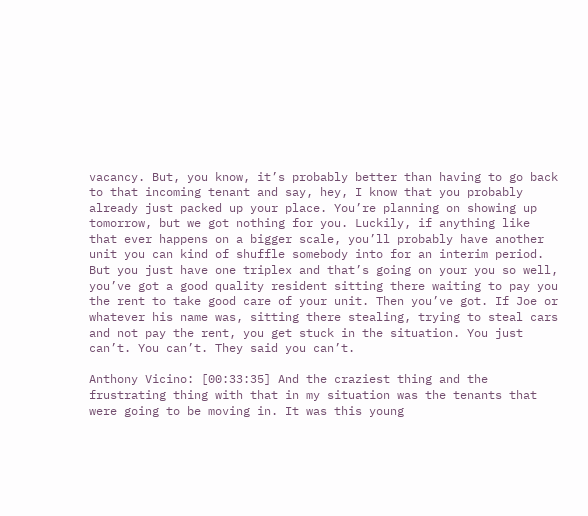vacancy. But, you know, it’s probably better than having to go back to that incoming tenant and say, hey, I know that you probably already just packed up your place. You’re planning on showing up tomorrow, but we got nothing for you. Luckily, if anything like that ever happens on a bigger scale, you’ll probably have another unit you can kind of shuffle somebody into for an interim period. But you just have one triplex and that’s going on your you so well, you’ve got a good quality resident sitting there waiting to pay you the rent to take good care of your unit. Then you’ve got. If Joe or whatever his name was, sitting there stealing, trying to steal cars and not pay the rent, you get stuck in the situation. You just can’t. You can’t. They said you can’t.

Anthony Vicino: [00:33:35] And the craziest thing and the frustrating thing with that in my situation was the tenants that were going to be moving in. It was this young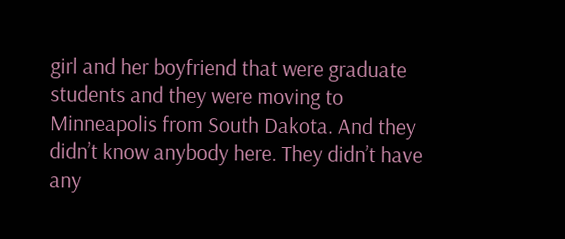girl and her boyfriend that were graduate students and they were moving to Minneapolis from South Dakota. And they didn’t know anybody here. They didn’t have any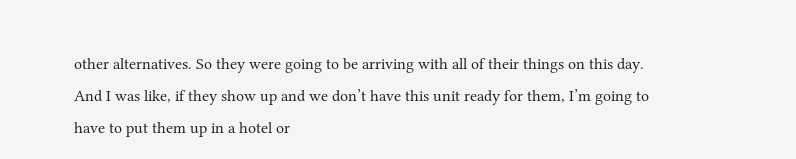other alternatives. So they were going to be arriving with all of their things on this day. And I was like, if they show up and we don’t have this unit ready for them, I’m going to have to put them up in a hotel or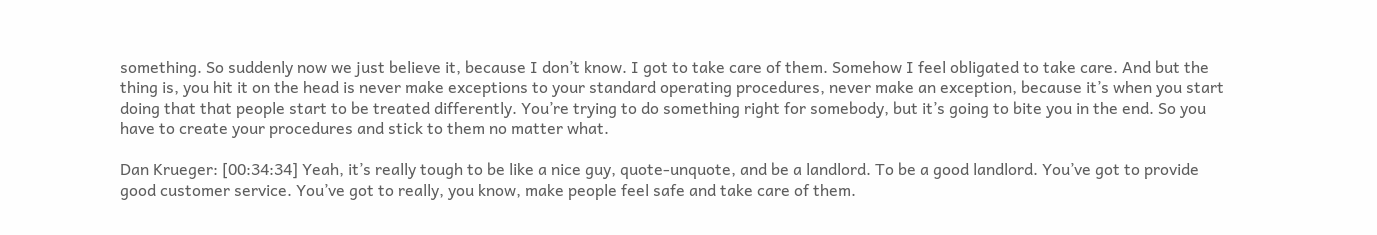something. So suddenly now we just believe it, because I don’t know. I got to take care of them. Somehow I feel obligated to take care. And but the thing is, you hit it on the head is never make exceptions to your standard operating procedures, never make an exception, because it’s when you start doing that that people start to be treated differently. You’re trying to do something right for somebody, but it’s going to bite you in the end. So you have to create your procedures and stick to them no matter what.

Dan Krueger: [00:34:34] Yeah, it’s really tough to be like a nice guy, quote-unquote, and be a landlord. To be a good landlord. You’ve got to provide good customer service. You’ve got to really, you know, make people feel safe and take care of them.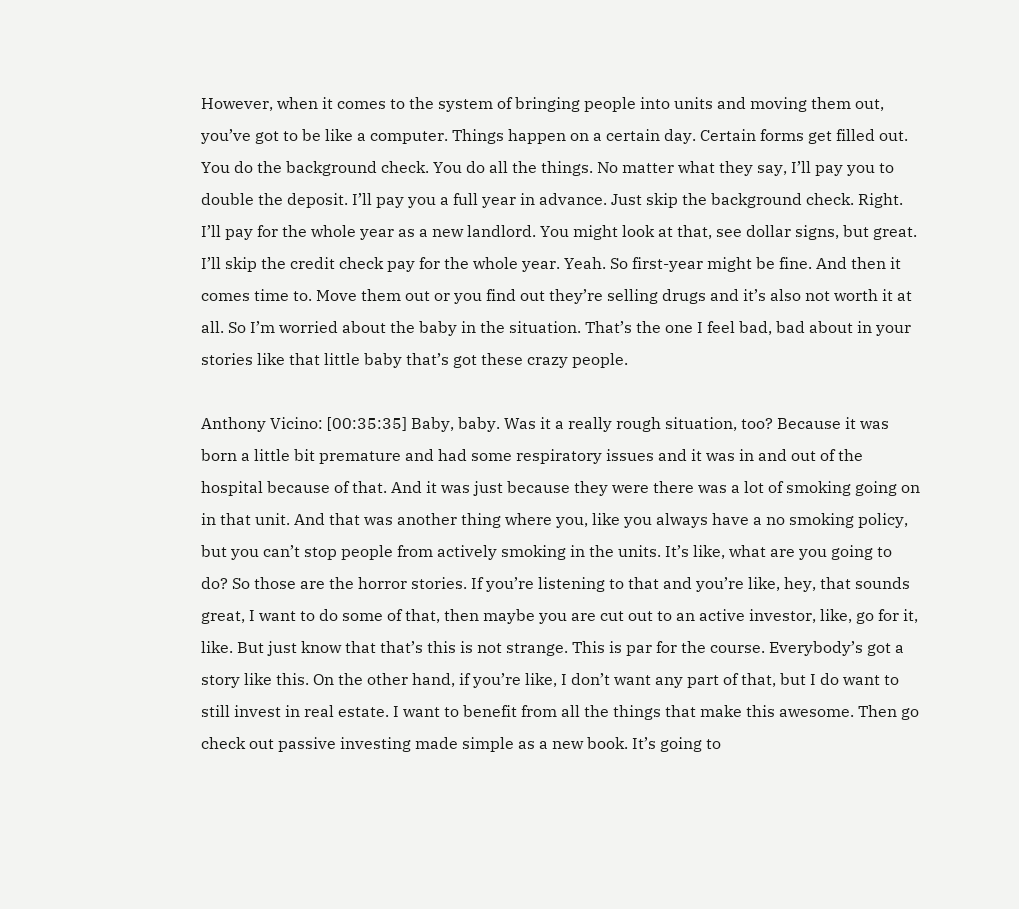However, when it comes to the system of bringing people into units and moving them out, you’ve got to be like a computer. Things happen on a certain day. Certain forms get filled out. You do the background check. You do all the things. No matter what they say, I’ll pay you to double the deposit. I’ll pay you a full year in advance. Just skip the background check. Right. I’ll pay for the whole year as a new landlord. You might look at that, see dollar signs, but great. I’ll skip the credit check pay for the whole year. Yeah. So first-year might be fine. And then it comes time to. Move them out or you find out they’re selling drugs and it’s also not worth it at all. So I’m worried about the baby in the situation. That’s the one I feel bad, bad about in your stories like that little baby that’s got these crazy people.

Anthony Vicino: [00:35:35] Baby, baby. Was it a really rough situation, too? Because it was born a little bit premature and had some respiratory issues and it was in and out of the hospital because of that. And it was just because they were there was a lot of smoking going on in that unit. And that was another thing where you, like you always have a no smoking policy, but you can’t stop people from actively smoking in the units. It’s like, what are you going to do? So those are the horror stories. If you’re listening to that and you’re like, hey, that sounds great, I want to do some of that, then maybe you are cut out to an active investor, like, go for it, like. But just know that that’s this is not strange. This is par for the course. Everybody’s got a story like this. On the other hand, if you’re like, I don’t want any part of that, but I do want to still invest in real estate. I want to benefit from all the things that make this awesome. Then go check out passive investing made simple as a new book. It’s going to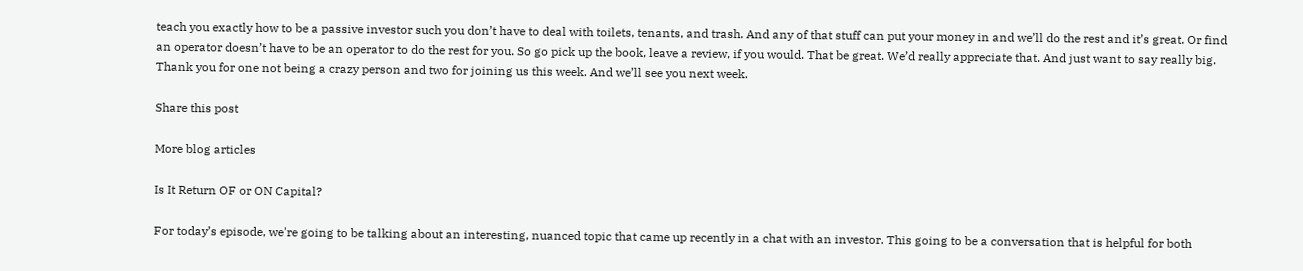teach you exactly how to be a passive investor such you don’t have to deal with toilets, tenants, and trash. And any of that stuff can put your money in and we’ll do the rest and it’s great. Or find an operator doesn’t have to be an operator to do the rest for you. So go pick up the book, leave a review, if you would. That be great. We’d really appreciate that. And just want to say really big. Thank you for one not being a crazy person and two for joining us this week. And we’ll see you next week.

Share this post

More blog articles

Is It Return OF or ON Capital?

For today’s episode, we're going to be talking about an interesting, nuanced topic that came up recently in a chat with an investor. This going to be a conversation that is helpful for both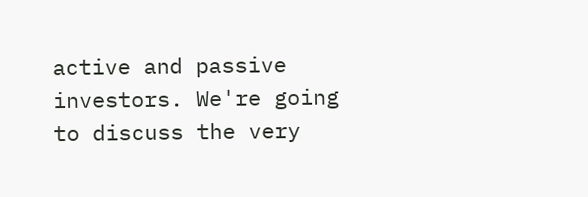active and passive investors. We're going to discuss the very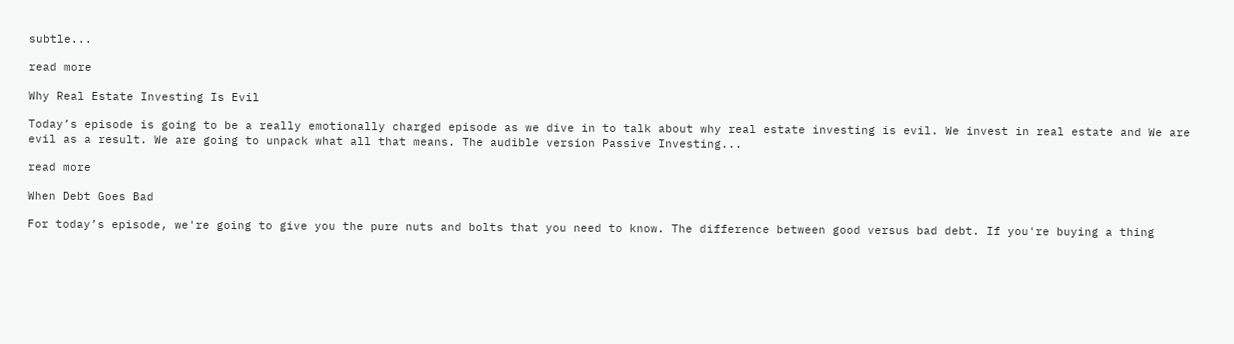subtle...

read more

Why Real Estate Investing Is Evil

Today’s episode is going to be a really emotionally charged episode as we dive in to talk about why real estate investing is evil. We invest in real estate and We are evil as a result. We are going to unpack what all that means. The audible version Passive Investing...

read more

When Debt Goes Bad

For today’s episode, we're going to give you the pure nuts and bolts that you need to know. The difference between good versus bad debt. If you're buying a thing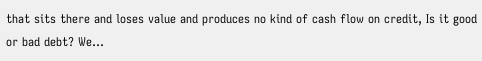that sits there and loses value and produces no kind of cash flow on credit, Is it good or bad debt? We...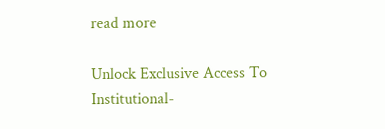read more

Unlock Exclusive Access To Institutional-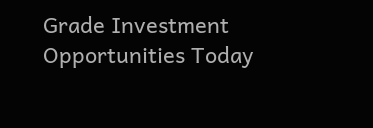Grade Investment Opportunities Today